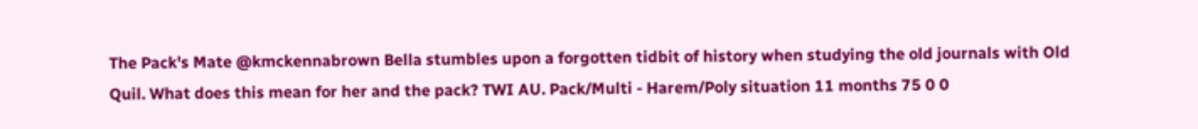The Pack's Mate @kmckennabrown Bella stumbles upon a forgotten tidbit of history when studying the old journals with Old Quil. What does this mean for her and the pack? TWI AU. Pack/Multi - Harem/Poly situation 11 months 75 0 0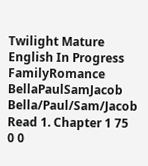Twilight Mature English In Progress FamilyRomance BellaPaulSamJacob Bella/Paul/Sam/Jacob Read 1. Chapter 1 75 0 0